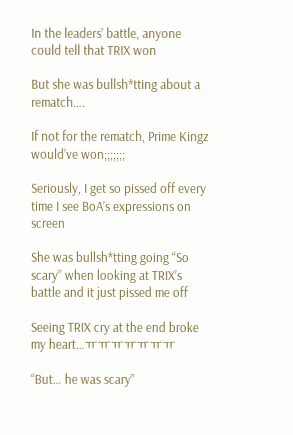In the leaders’ battle, anyone could tell that TRIX won

But she was bullsh*tting about a rematch….

If not for the rematch, Prime Kingz would’ve won;;;;;;;

Seriously, I get so pissed off every time I see BoA’s expressions on screen

She was bullsh*tting going “So scary” when looking at TRIX’s battle and it just pissed me off

Seeing TRIX cry at the end broke my heart…ㅠㅠㅠㅠㅠㅠㅠ

“But… he was scary”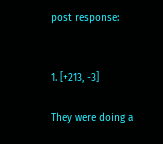post response:


1. [+213, -3]

They were doing a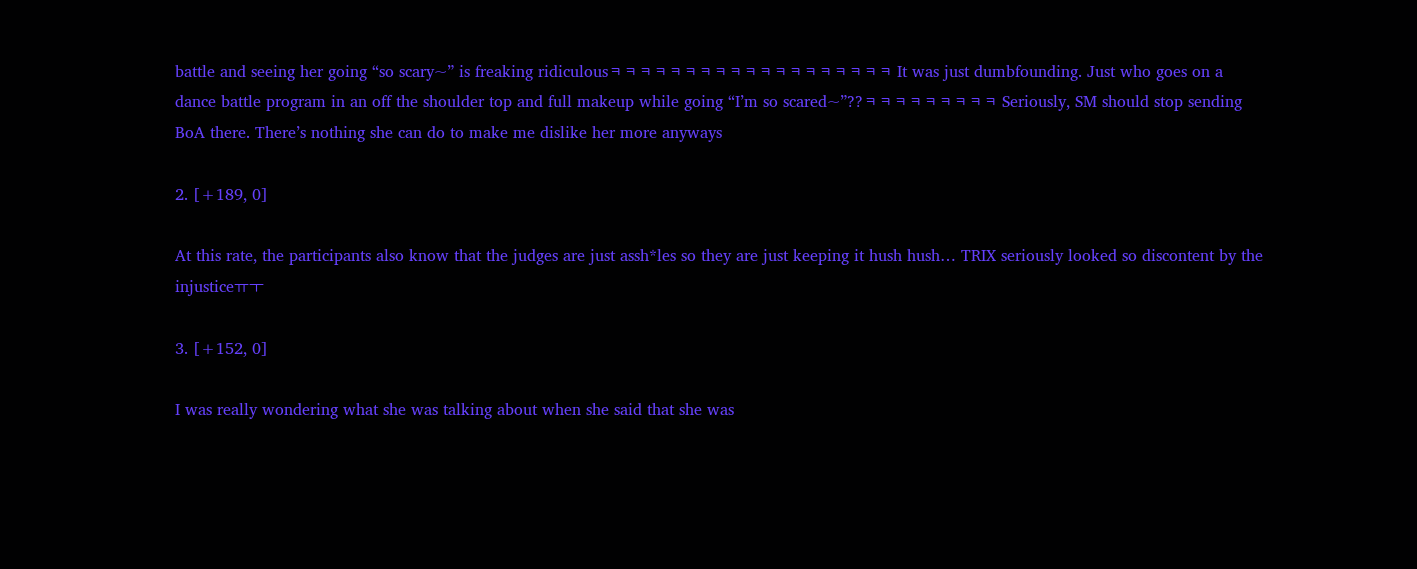battle and seeing her going “so scary~” is freaking ridiculousㅋㅋㅋㅋㅋㅋㅋㅋㅋㅋㅋㅋㅋㅋㅋㅋㅋㅋㅋ It was just dumbfounding. Just who goes on a dance battle program in an off the shoulder top and full makeup while going “I’m so scared~”??ㅋㅋㅋㅋㅋㅋㅋㅋㅋ Seriously, SM should stop sending BoA there. There’s nothing she can do to make me dislike her more anyways

2. [+189, 0]

At this rate, the participants also know that the judges are just assh*les so they are just keeping it hush hush… TRIX seriously looked so discontent by the injusticeㅠㅜ

3. [+152, 0]

I was really wondering what she was talking about when she said that she was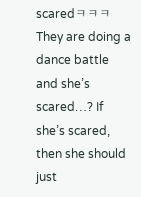scaredㅋㅋㅋ They are doing a dance battle and she’s scared…? If she’s scared, then she should just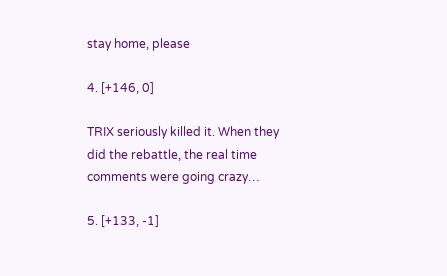stay home, please

4. [+146, 0]

TRIX seriously killed it. When they did the rebattle, the real time comments were going crazy…

5. [+133, -1]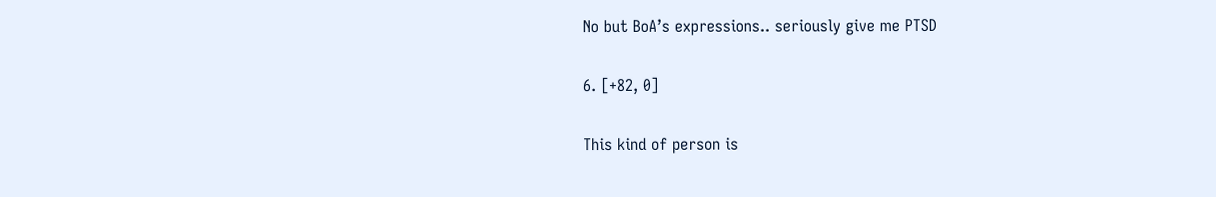No but BoA’s expressions.. seriously give me PTSD

6. [+82, 0]

This kind of person is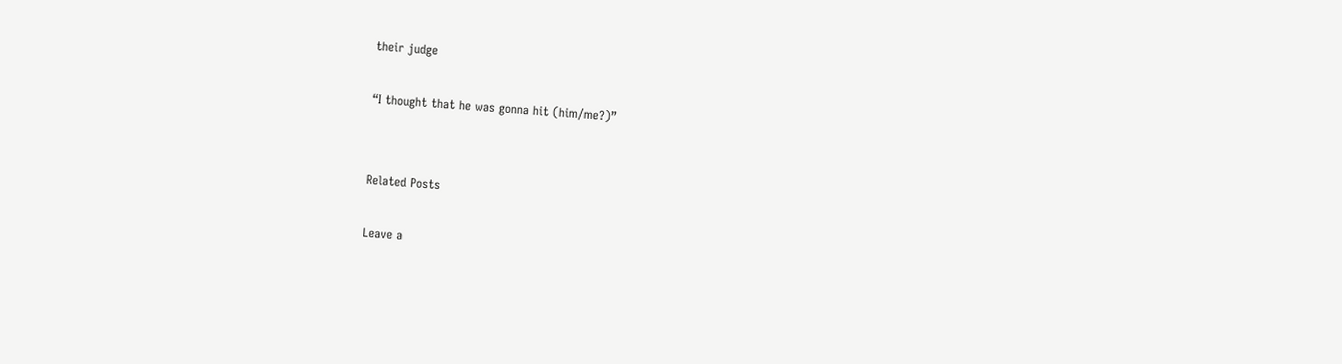their judge

“I thought that he was gonna hit (him/me?)”


Related Posts

Leave a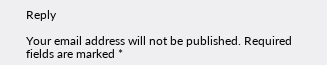Reply

Your email address will not be published. Required fields are marked *